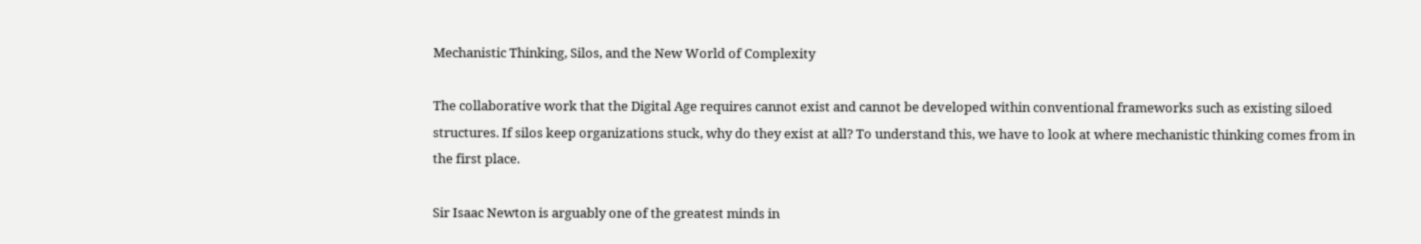Mechanistic Thinking, Silos, and the New World of Complexity

The collaborative work that the Digital Age requires cannot exist and cannot be developed within conventional frameworks such as existing siloed structures. If silos keep organizations stuck, why do they exist at all? To understand this, we have to look at where mechanistic thinking comes from in the first place.

Sir Isaac Newton is arguably one of the greatest minds in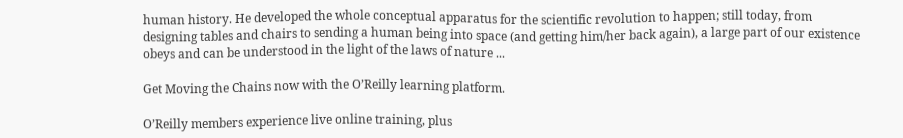human history. He developed the whole conceptual apparatus for the scientific revolution to happen; still today, from designing tables and chairs to sending a human being into space (and getting him/her back again), a large part of our existence obeys and can be understood in the light of the laws of nature ...

Get Moving the Chains now with the O’Reilly learning platform.

O’Reilly members experience live online training, plus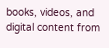books, videos, and digital content from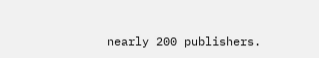nearly 200 publishers.